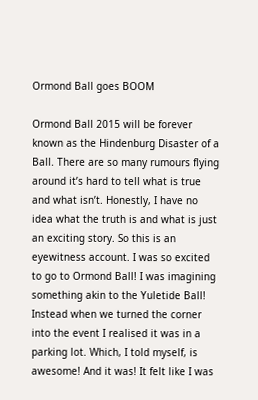Ormond Ball goes BOOM

Ormond Ball 2015 will be forever known as the Hindenburg Disaster of a Ball. There are so many rumours flying around it’s hard to tell what is true and what isn’t. Honestly, I have no idea what the truth is and what is just an exciting story. So this is an eyewitness account. I was so excited to go to Ormond Ball! I was imagining something akin to the Yuletide Ball! Instead when we turned the corner into the event I realised it was in a parking lot. Which, I told myself, is awesome! And it was! It felt like I was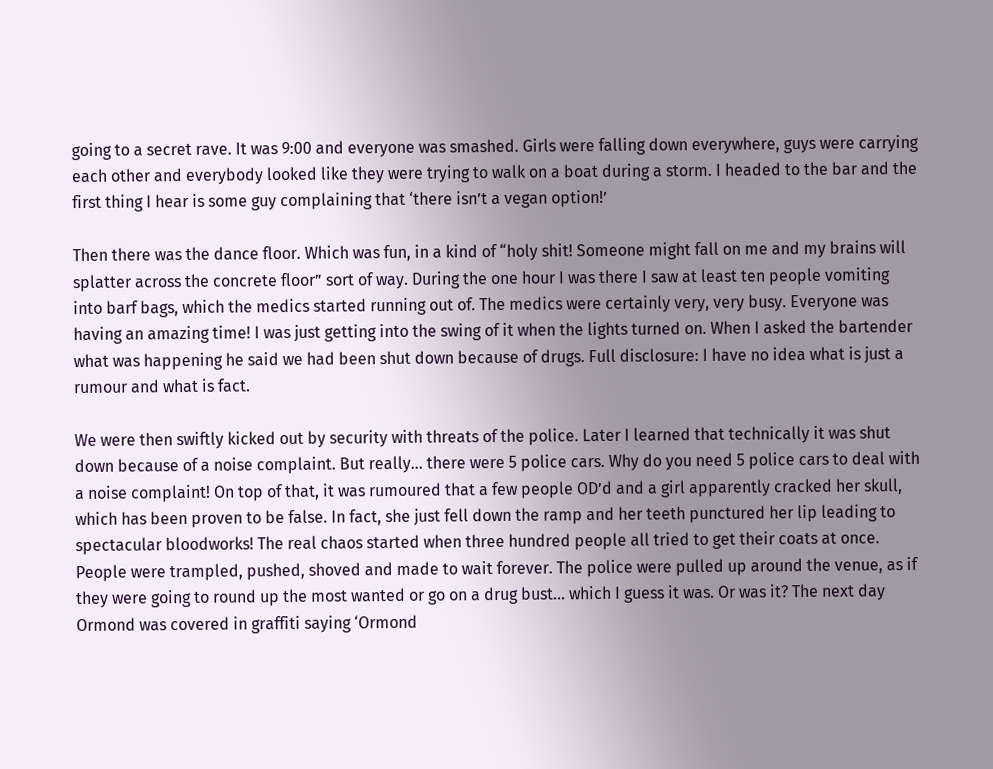going to a secret rave. It was 9:00 and everyone was smashed. Girls were falling down everywhere, guys were carrying each other and everybody looked like they were trying to walk on a boat during a storm. I headed to the bar and the first thing I hear is some guy complaining that ‘there isn’t a vegan option!’

Then there was the dance floor. Which was fun, in a kind of “holy shit! Someone might fall on me and my brains will splatter across the concrete floor” sort of way. During the one hour I was there I saw at least ten people vomiting into barf bags, which the medics started running out of. The medics were certainly very, very busy. Everyone was having an amazing time! I was just getting into the swing of it when the lights turned on. When I asked the bartender what was happening he said we had been shut down because of drugs. Full disclosure: I have no idea what is just a rumour and what is fact.

We were then swiftly kicked out by security with threats of the police. Later I learned that technically it was shut down because of a noise complaint. But really… there were 5 police cars. Why do you need 5 police cars to deal with a noise complaint! On top of that, it was rumoured that a few people OD’d and a girl apparently cracked her skull, which has been proven to be false. In fact, she just fell down the ramp and her teeth punctured her lip leading to spectacular bloodworks! The real chaos started when three hundred people all tried to get their coats at once. People were trampled, pushed, shoved and made to wait forever. The police were pulled up around the venue, as if they were going to round up the most wanted or go on a drug bust… which I guess it was. Or was it? The next day Ormond was covered in graffiti saying ‘Ormond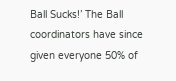Ball Sucks!’ The Ball coordinators have since given everyone 50% of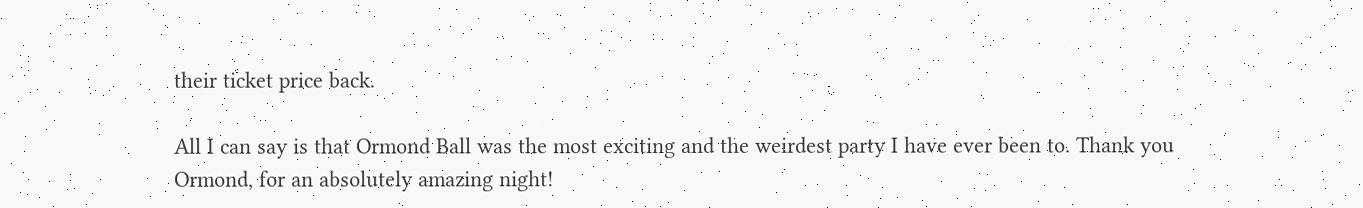their ticket price back.

All I can say is that Ormond Ball was the most exciting and the weirdest party I have ever been to. Thank you Ormond, for an absolutely amazing night!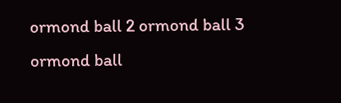ormond ball 2 ormond ball 3 ormond ball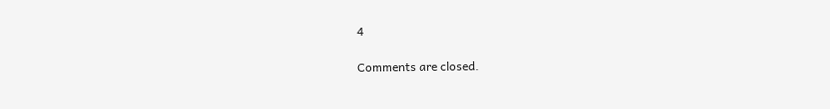4

Comments are closed.